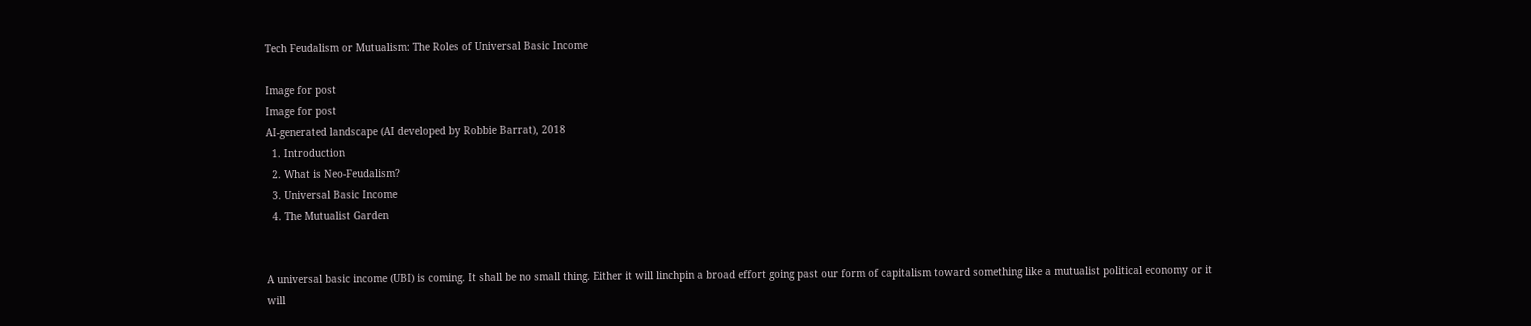Tech Feudalism or Mutualism: The Roles of Universal Basic Income

Image for post
Image for post
AI-generated landscape (AI developed by Robbie Barrat), 2018
  1. Introduction
  2. What is Neo-Feudalism?
  3. Universal Basic Income
  4. The Mutualist Garden


A universal basic income (UBI) is coming. It shall be no small thing. Either it will linchpin a broad effort going past our form of capitalism toward something like a mutualist political economy or it will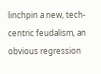linchpin a new, tech-centric feudalism, an obvious regression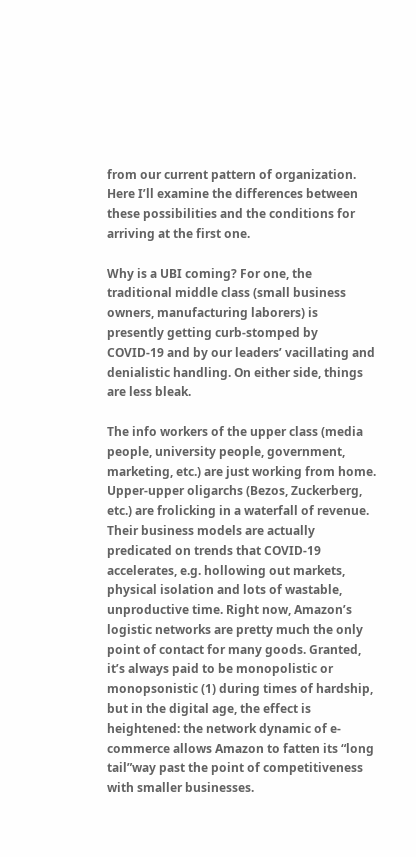from our current pattern of organization. Here I’ll examine the differences between these possibilities and the conditions for arriving at the first one.

Why is a UBI coming? For one, the traditional middle class (small business owners, manufacturing laborers) is presently getting curb-stomped by COVID-19 and by our leaders’ vacillating and denialistic handling. On either side, things are less bleak.

The info workers of the upper class (media people, university people, government, marketing, etc.) are just working from home. Upper-upper oligarchs (Bezos, Zuckerberg, etc.) are frolicking in a waterfall of revenue. Their business models are actually predicated on trends that COVID-19 accelerates, e.g. hollowing out markets, physical isolation and lots of wastable, unproductive time. Right now, Amazon’s logistic networks are pretty much the only point of contact for many goods. Granted, it’s always paid to be monopolistic or monopsonistic (1) during times of hardship, but in the digital age, the effect is heightened: the network dynamic of e-commerce allows Amazon to fatten its “long tail”way past the point of competitiveness with smaller businesses.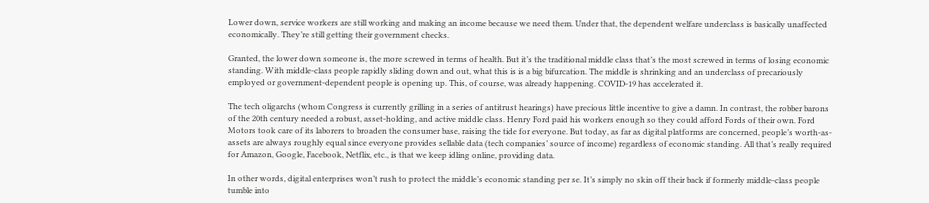Lower down, service workers are still working and making an income because we need them. Under that, the dependent welfare underclass is basically unaffected economically. They’re still getting their government checks.

Granted, the lower down someone is, the more screwed in terms of health. But it’s the traditional middle class that’s the most screwed in terms of losing economic standing. With middle-class people rapidly sliding down and out, what this is is a big bifurcation. The middle is shrinking and an underclass of precariously employed or government-dependent people is opening up. This, of course, was already happening. COVID-19 has accelerated it.

The tech oligarchs (whom Congress is currently grilling in a series of antitrust hearings) have precious little incentive to give a damn. In contrast, the robber barons of the 20th century needed a robust, asset-holding, and active middle class. Henry Ford paid his workers enough so they could afford Fords of their own. Ford Motors took care of its laborers to broaden the consumer base, raising the tide for everyone. But today, as far as digital platforms are concerned, people’s worth-as-assets are always roughly equal since everyone provides sellable data (tech companies’ source of income) regardless of economic standing. All that’s really required for Amazon, Google, Facebook, Netflix, etc., is that we keep idling online, providing data.

In other words, digital enterprises won’t rush to protect the middle’s economic standing per se. It’s simply no skin off their back if formerly middle-class people tumble into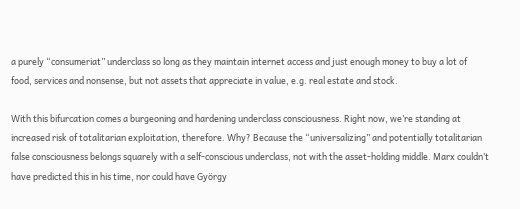a purely “consumeriat” underclass so long as they maintain internet access and just enough money to buy a lot of food, services and nonsense, but not assets that appreciate in value, e.g. real estate and stock.

With this bifurcation comes a burgeoning and hardening underclass consciousness. Right now, we’re standing at increased risk of totalitarian exploitation, therefore. Why? Because the “universalizing” and potentially totalitarian false consciousness belongs squarely with a self-conscious underclass, not with the asset-holding middle. Marx couldn’t have predicted this in his time, nor could have György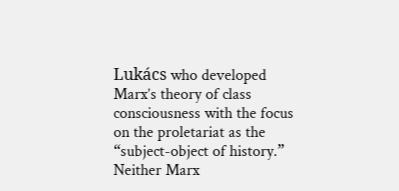Lukács who developed Marx’s theory of class consciousness with the focus on the proletariat as the “subject-object of history.” Neither Marx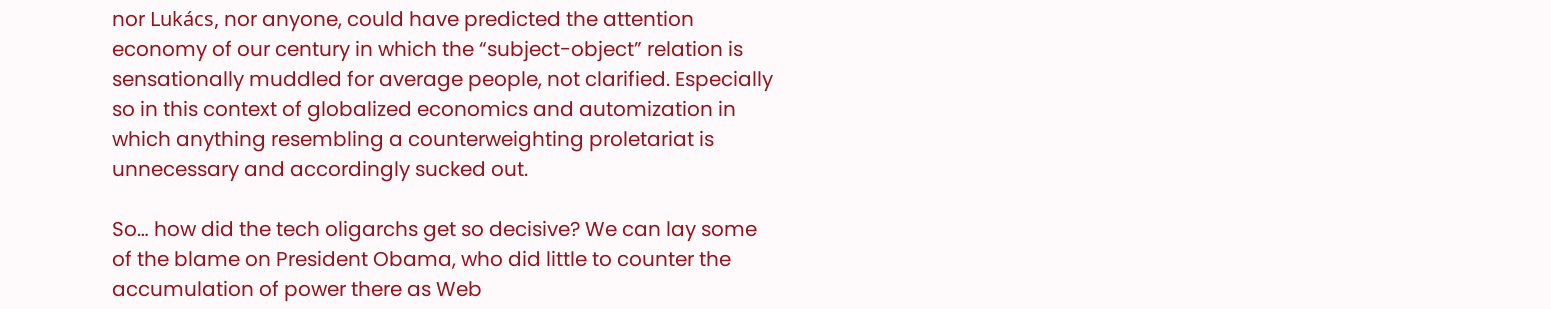nor Lukács, nor anyone, could have predicted the attention economy of our century in which the “subject-object” relation is sensationally muddled for average people, not clarified. Especially so in this context of globalized economics and automization in which anything resembling a counterweighting proletariat is unnecessary and accordingly sucked out.

So… how did the tech oligarchs get so decisive? We can lay some of the blame on President Obama, who did little to counter the accumulation of power there as Web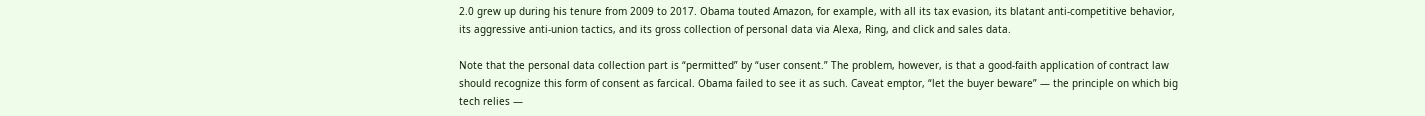2.0 grew up during his tenure from 2009 to 2017. Obama touted Amazon, for example, with all its tax evasion, its blatant anti-competitive behavior, its aggressive anti-union tactics, and its gross collection of personal data via Alexa, Ring, and click and sales data.

Note that the personal data collection part is “permitted” by “user consent.” The problem, however, is that a good-faith application of contract law should recognize this form of consent as farcical. Obama failed to see it as such. Caveat emptor, “let the buyer beware” — the principle on which big tech relies —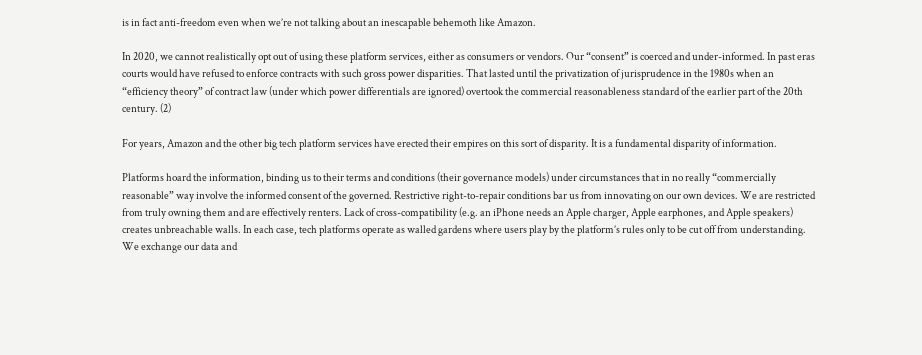is in fact anti-freedom even when we’re not talking about an inescapable behemoth like Amazon.

In 2020, we cannot realistically opt out of using these platform services, either as consumers or vendors. Our “consent” is coerced and under-informed. In past eras courts would have refused to enforce contracts with such gross power disparities. That lasted until the privatization of jurisprudence in the 1980s when an “efficiency theory” of contract law (under which power differentials are ignored) overtook the commercial reasonableness standard of the earlier part of the 20th century. (2)

For years, Amazon and the other big tech platform services have erected their empires on this sort of disparity. It is a fundamental disparity of information.

Platforms hoard the information, binding us to their terms and conditions (their governance models) under circumstances that in no really “commercially reasonable” way involve the informed consent of the governed. Restrictive right-to-repair conditions bar us from innovating on our own devices. We are restricted from truly owning them and are effectively renters. Lack of cross-compatibility (e.g. an iPhone needs an Apple charger, Apple earphones, and Apple speakers) creates unbreachable walls. In each case, tech platforms operate as walled gardens where users play by the platform’s rules only to be cut off from understanding. We exchange our data and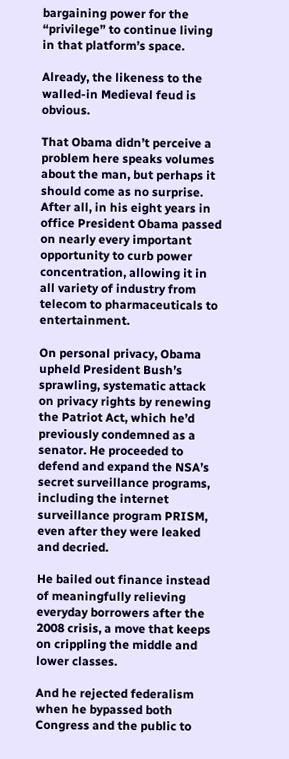bargaining power for the “privilege” to continue living in that platform’s space.

Already, the likeness to the walled-in Medieval feud is obvious.

That Obama didn’t perceive a problem here speaks volumes about the man, but perhaps it should come as no surprise. After all, in his eight years in office President Obama passed on nearly every important opportunity to curb power concentration, allowing it in all variety of industry from telecom to pharmaceuticals to entertainment.

On personal privacy, Obama upheld President Bush’s sprawling, systematic attack on privacy rights by renewing the Patriot Act, which he’d previously condemned as a senator. He proceeded to defend and expand the NSA’s secret surveillance programs, including the internet surveillance program PRISM, even after they were leaked and decried.

He bailed out finance instead of meaningfully relieving everyday borrowers after the 2008 crisis, a move that keeps on crippling the middle and lower classes.

And he rejected federalism when he bypassed both Congress and the public to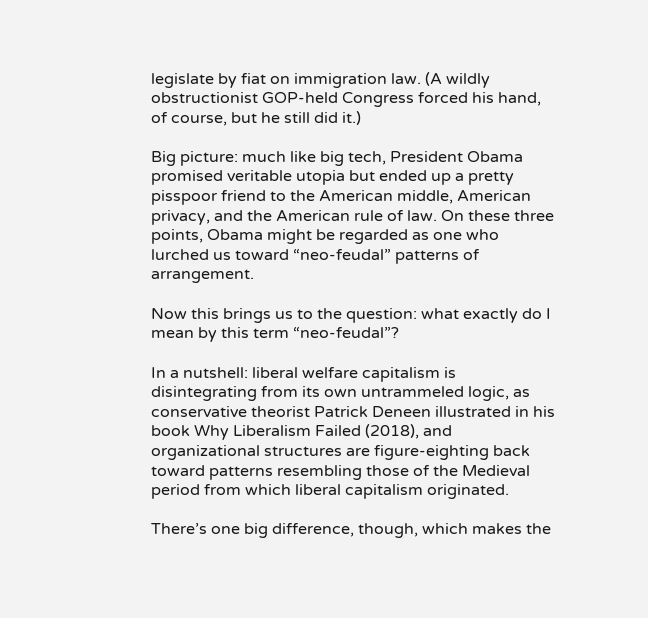legislate by fiat on immigration law. (A wildly obstructionist GOP-held Congress forced his hand, of course, but he still did it.)

Big picture: much like big tech, President Obama promised veritable utopia but ended up a pretty pisspoor friend to the American middle, American privacy, and the American rule of law. On these three points, Obama might be regarded as one who lurched us toward “neo-feudal” patterns of arrangement.

Now this brings us to the question: what exactly do I mean by this term “neo-feudal”?

In a nutshell: liberal welfare capitalism is disintegrating from its own untrammeled logic, as conservative theorist Patrick Deneen illustrated in his book Why Liberalism Failed (2018), and organizational structures are figure-eighting back toward patterns resembling those of the Medieval period from which liberal capitalism originated.

There’s one big difference, though, which makes the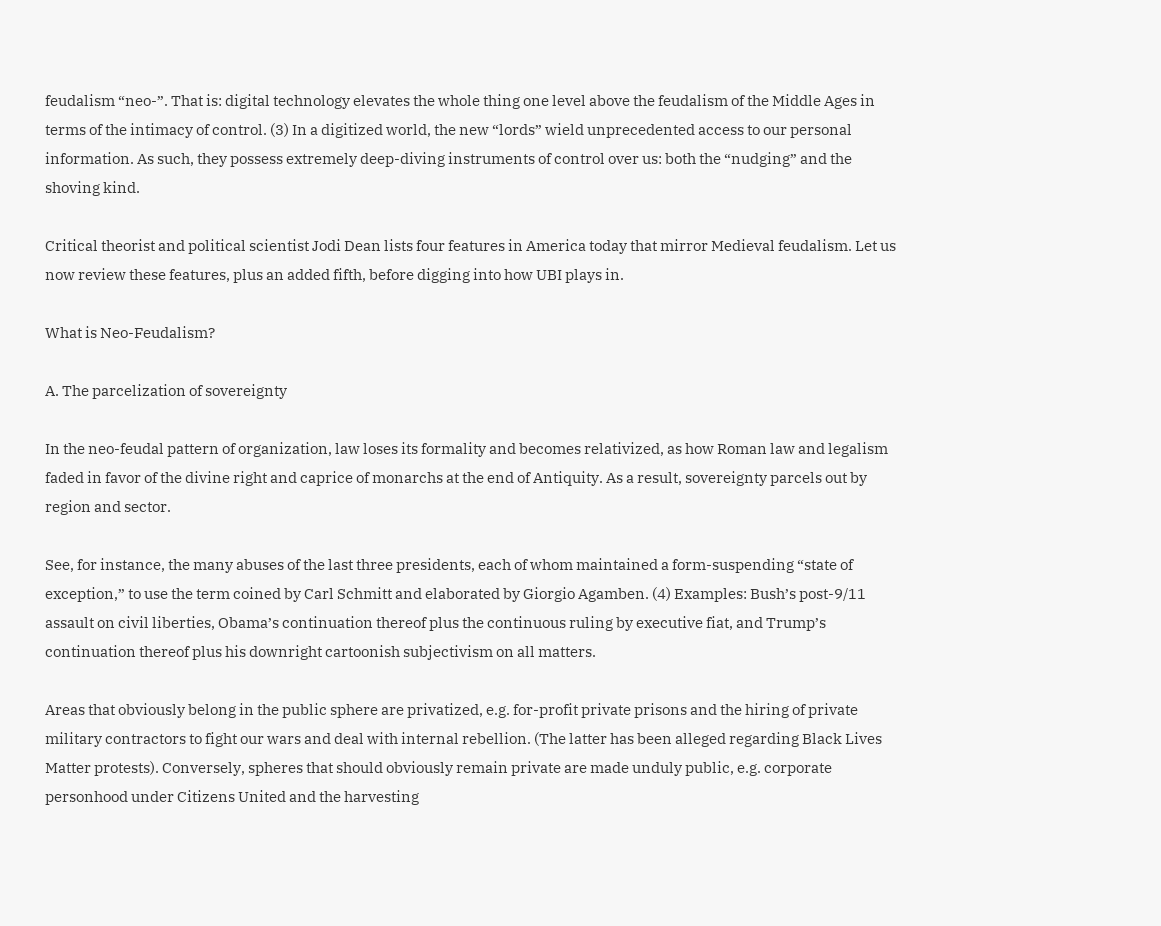feudalism “neo-”. That is: digital technology elevates the whole thing one level above the feudalism of the Middle Ages in terms of the intimacy of control. (3) In a digitized world, the new “lords” wield unprecedented access to our personal information. As such, they possess extremely deep-diving instruments of control over us: both the “nudging” and the shoving kind.

Critical theorist and political scientist Jodi Dean lists four features in America today that mirror Medieval feudalism. Let us now review these features, plus an added fifth, before digging into how UBI plays in.

What is Neo-Feudalism?

A. The parcelization of sovereignty

In the neo-feudal pattern of organization, law loses its formality and becomes relativized, as how Roman law and legalism faded in favor of the divine right and caprice of monarchs at the end of Antiquity. As a result, sovereignty parcels out by region and sector.

See, for instance, the many abuses of the last three presidents, each of whom maintained a form-suspending “state of exception,” to use the term coined by Carl Schmitt and elaborated by Giorgio Agamben. (4) Examples: Bush’s post-9/11 assault on civil liberties, Obama’s continuation thereof plus the continuous ruling by executive fiat, and Trump’s continuation thereof plus his downright cartoonish subjectivism on all matters.

Areas that obviously belong in the public sphere are privatized, e.g. for-profit private prisons and the hiring of private military contractors to fight our wars and deal with internal rebellion. (The latter has been alleged regarding Black Lives Matter protests). Conversely, spheres that should obviously remain private are made unduly public, e.g. corporate personhood under Citizens United and the harvesting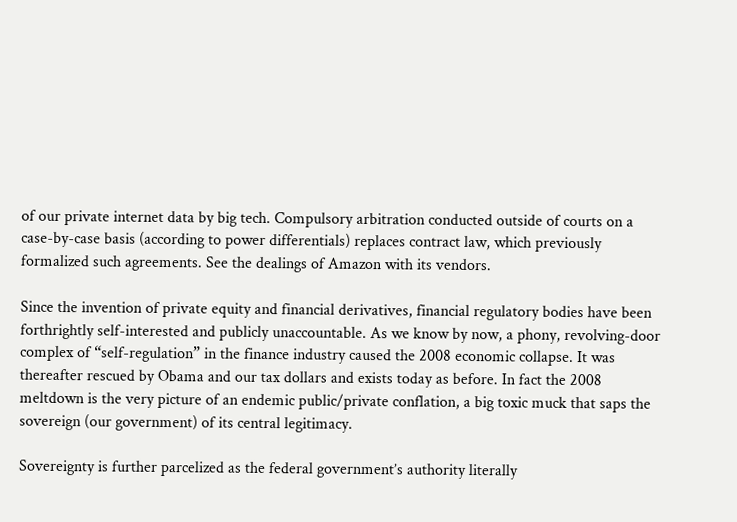of our private internet data by big tech. Compulsory arbitration conducted outside of courts on a case-by-case basis (according to power differentials) replaces contract law, which previously formalized such agreements. See the dealings of Amazon with its vendors.

Since the invention of private equity and financial derivatives, financial regulatory bodies have been forthrightly self-interested and publicly unaccountable. As we know by now, a phony, revolving-door complex of “self-regulation” in the finance industry caused the 2008 economic collapse. It was thereafter rescued by Obama and our tax dollars and exists today as before. In fact the 2008 meltdown is the very picture of an endemic public/private conflation, a big toxic muck that saps the sovereign (our government) of its central legitimacy.

Sovereignty is further parcelized as the federal government’s authority literally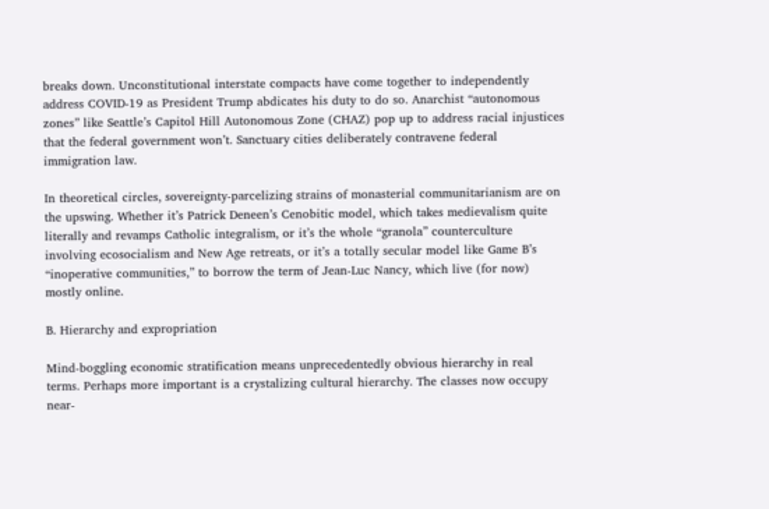breaks down. Unconstitutional interstate compacts have come together to independently address COVID-19 as President Trump abdicates his duty to do so. Anarchist “autonomous zones” like Seattle’s Capitol Hill Autonomous Zone (CHAZ) pop up to address racial injustices that the federal government won’t. Sanctuary cities deliberately contravene federal immigration law.

In theoretical circles, sovereignty-parcelizing strains of monasterial communitarianism are on the upswing. Whether it’s Patrick Deneen’s Cenobitic model, which takes medievalism quite literally and revamps Catholic integralism, or it’s the whole “granola” counterculture involving ecosocialism and New Age retreats, or it’s a totally secular model like Game B’s “inoperative communities,” to borrow the term of Jean-Luc Nancy, which live (for now) mostly online.

B. Hierarchy and expropriation

Mind-boggling economic stratification means unprecedentedly obvious hierarchy in real terms. Perhaps more important is a crystalizing cultural hierarchy. The classes now occupy near-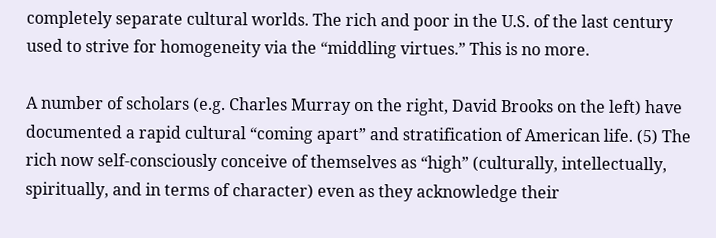completely separate cultural worlds. The rich and poor in the U.S. of the last century used to strive for homogeneity via the “middling virtues.” This is no more.

A number of scholars (e.g. Charles Murray on the right, David Brooks on the left) have documented a rapid cultural “coming apart” and stratification of American life. (5) The rich now self-consciously conceive of themselves as “high” (culturally, intellectually, spiritually, and in terms of character) even as they acknowledge their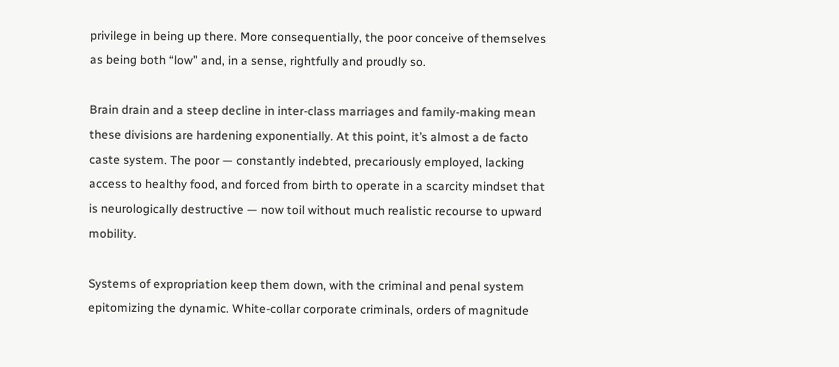privilege in being up there. More consequentially, the poor conceive of themselves as being both “low” and, in a sense, rightfully and proudly so.

Brain drain and a steep decline in inter-class marriages and family-making mean these divisions are hardening exponentially. At this point, it’s almost a de facto caste system. The poor — constantly indebted, precariously employed, lacking access to healthy food, and forced from birth to operate in a scarcity mindset that is neurologically destructive — now toil without much realistic recourse to upward mobility.

Systems of expropriation keep them down, with the criminal and penal system epitomizing the dynamic. White-collar corporate criminals, orders of magnitude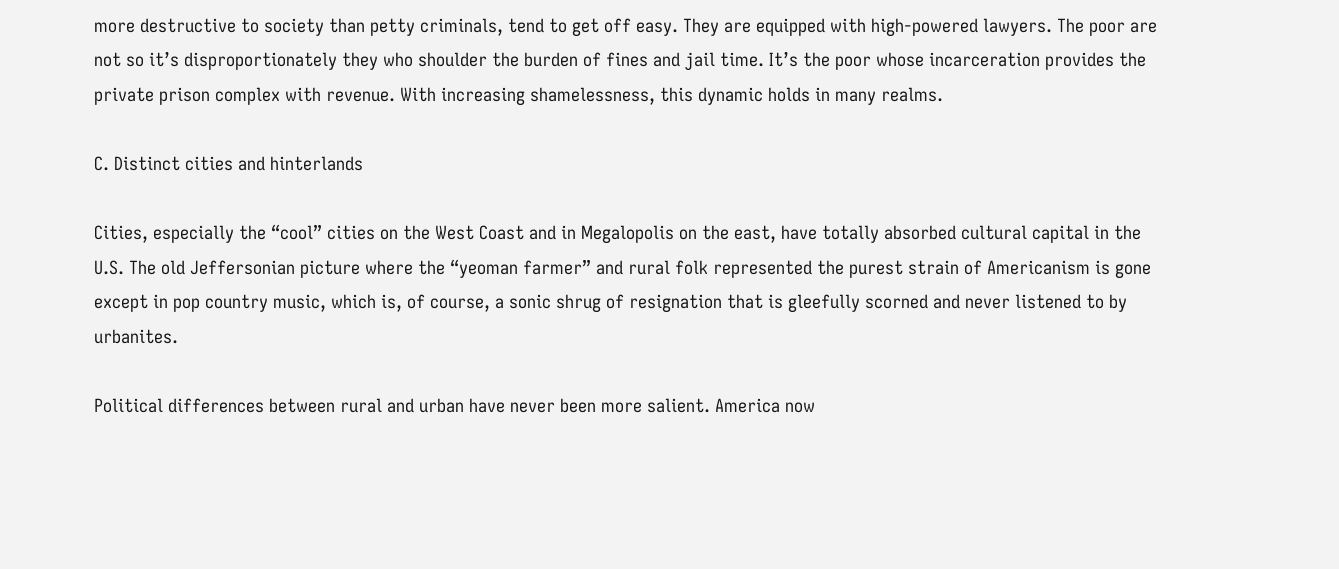more destructive to society than petty criminals, tend to get off easy. They are equipped with high-powered lawyers. The poor are not so it’s disproportionately they who shoulder the burden of fines and jail time. It’s the poor whose incarceration provides the private prison complex with revenue. With increasing shamelessness, this dynamic holds in many realms.

C. Distinct cities and hinterlands

Cities, especially the “cool” cities on the West Coast and in Megalopolis on the east, have totally absorbed cultural capital in the U.S. The old Jeffersonian picture where the “yeoman farmer” and rural folk represented the purest strain of Americanism is gone except in pop country music, which is, of course, a sonic shrug of resignation that is gleefully scorned and never listened to by urbanites.

Political differences between rural and urban have never been more salient. America now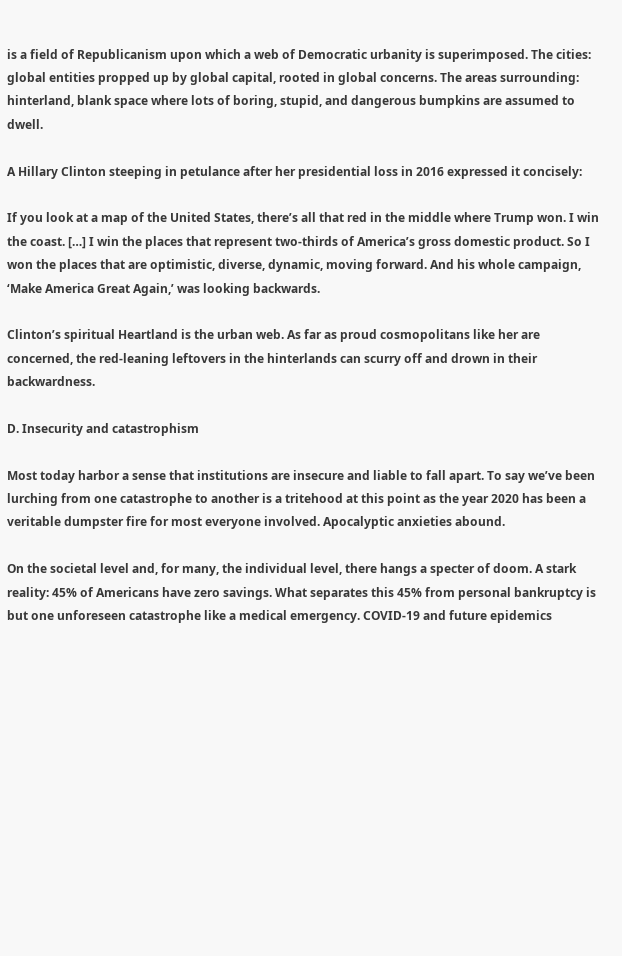is a field of Republicanism upon which a web of Democratic urbanity is superimposed. The cities: global entities propped up by global capital, rooted in global concerns. The areas surrounding: hinterland, blank space where lots of boring, stupid, and dangerous bumpkins are assumed to dwell.

A Hillary Clinton steeping in petulance after her presidential loss in 2016 expressed it concisely:

If you look at a map of the United States, there’s all that red in the middle where Trump won. I win the coast. […] I win the places that represent two-thirds of America’s gross domestic product. So I won the places that are optimistic, diverse, dynamic, moving forward. And his whole campaign, ‘Make America Great Again,’ was looking backwards.

Clinton’s spiritual Heartland is the urban web. As far as proud cosmopolitans like her are concerned, the red-leaning leftovers in the hinterlands can scurry off and drown in their backwardness.

D. Insecurity and catastrophism

Most today harbor a sense that institutions are insecure and liable to fall apart. To say we’ve been lurching from one catastrophe to another is a tritehood at this point as the year 2020 has been a veritable dumpster fire for most everyone involved. Apocalyptic anxieties abound.

On the societal level and, for many, the individual level, there hangs a specter of doom. A stark reality: 45% of Americans have zero savings. What separates this 45% from personal bankruptcy is but one unforeseen catastrophe like a medical emergency. COVID-19 and future epidemics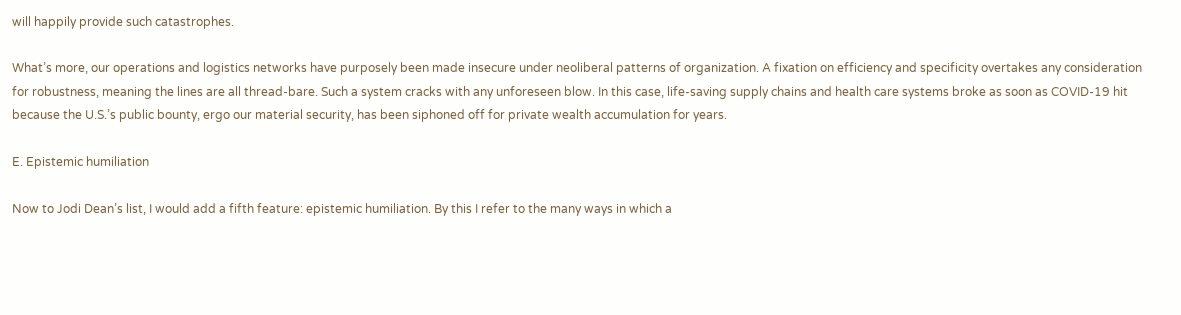will happily provide such catastrophes.

What’s more, our operations and logistics networks have purposely been made insecure under neoliberal patterns of organization. A fixation on efficiency and specificity overtakes any consideration for robustness, meaning the lines are all thread-bare. Such a system cracks with any unforeseen blow. In this case, life-saving supply chains and health care systems broke as soon as COVID-19 hit because the U.S.’s public bounty, ergo our material security, has been siphoned off for private wealth accumulation for years.

E. Epistemic humiliation

Now to Jodi Dean’s list, I would add a fifth feature: epistemic humiliation. By this I refer to the many ways in which a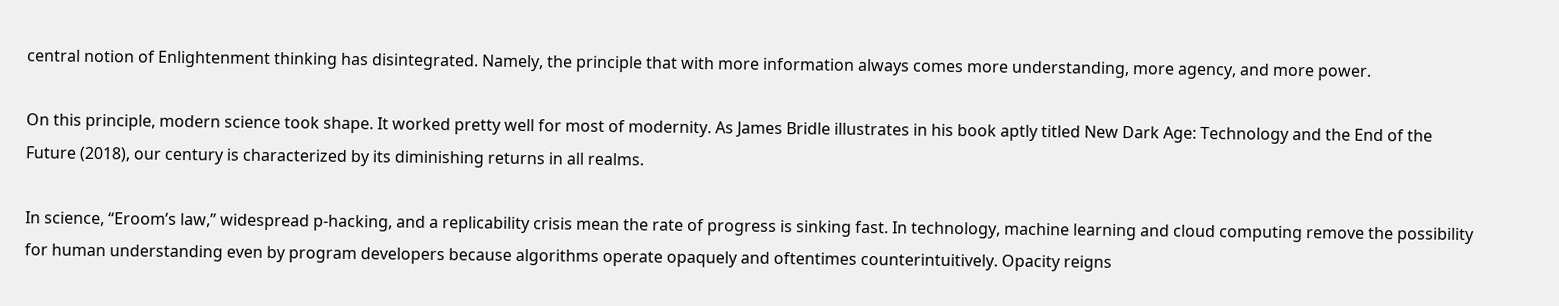central notion of Enlightenment thinking has disintegrated. Namely, the principle that with more information always comes more understanding, more agency, and more power.

On this principle, modern science took shape. It worked pretty well for most of modernity. As James Bridle illustrates in his book aptly titled New Dark Age: Technology and the End of the Future (2018), our century is characterized by its diminishing returns in all realms.

In science, “Eroom’s law,” widespread p-hacking, and a replicability crisis mean the rate of progress is sinking fast. In technology, machine learning and cloud computing remove the possibility for human understanding even by program developers because algorithms operate opaquely and oftentimes counterintuitively. Opacity reigns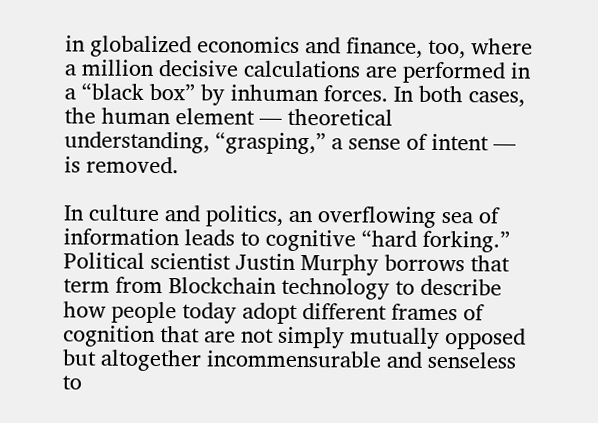in globalized economics and finance, too, where a million decisive calculations are performed in a “black box” by inhuman forces. In both cases, the human element — theoretical understanding, “grasping,” a sense of intent — is removed.

In culture and politics, an overflowing sea of information leads to cognitive “hard forking.” Political scientist Justin Murphy borrows that term from Blockchain technology to describe how people today adopt different frames of cognition that are not simply mutually opposed but altogether incommensurable and senseless to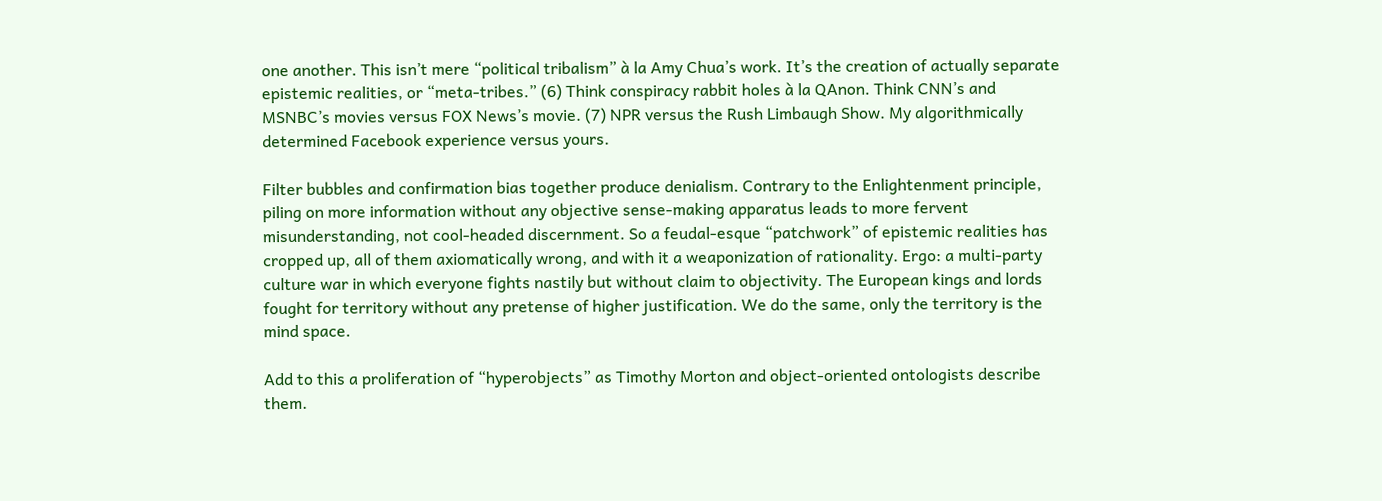one another. This isn’t mere “political tribalism” à la Amy Chua’s work. It’s the creation of actually separate epistemic realities, or “meta-tribes.” (6) Think conspiracy rabbit holes à la QAnon. Think CNN’s and MSNBC’s movies versus FOX News’s movie. (7) NPR versus the Rush Limbaugh Show. My algorithmically determined Facebook experience versus yours.

Filter bubbles and confirmation bias together produce denialism. Contrary to the Enlightenment principle, piling on more information without any objective sense-making apparatus leads to more fervent misunderstanding, not cool-headed discernment. So a feudal-esque “patchwork” of epistemic realities has cropped up, all of them axiomatically wrong, and with it a weaponization of rationality. Ergo: a multi-party culture war in which everyone fights nastily but without claim to objectivity. The European kings and lords fought for territory without any pretense of higher justification. We do the same, only the territory is the mind space.

Add to this a proliferation of “hyperobjects” as Timothy Morton and object-oriented ontologists describe them.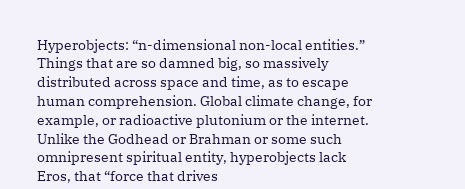Hyperobjects: “n-dimensional non-local entities.” Things that are so damned big, so massively distributed across space and time, as to escape human comprehension. Global climate change, for example, or radioactive plutonium or the internet. Unlike the Godhead or Brahman or some such omnipresent spiritual entity, hyperobjects lack Eros, that “force that drives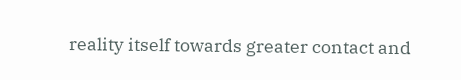reality itself towards greater contact and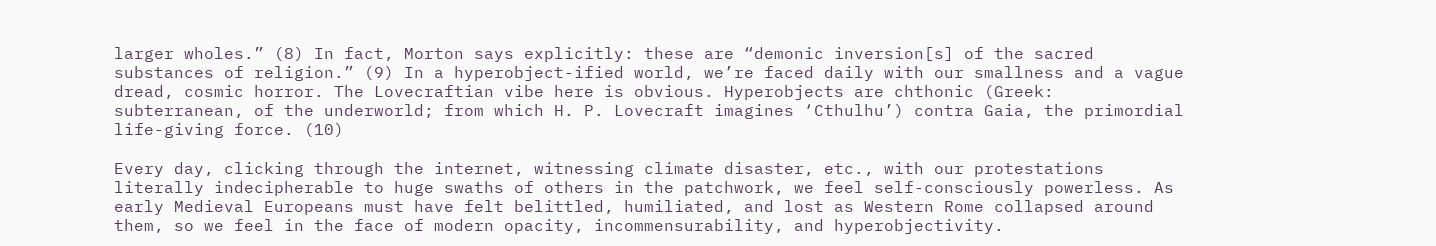larger wholes.” (8) In fact, Morton says explicitly: these are “demonic inversion[s] of the sacred substances of religion.” (9) In a hyperobject-ified world, we’re faced daily with our smallness and a vague dread, cosmic horror. The Lovecraftian vibe here is obvious. Hyperobjects are chthonic (Greek: subterranean, of the underworld; from which H. P. Lovecraft imagines ‘Cthulhu’) contra Gaia, the primordial life-giving force. (10)

Every day, clicking through the internet, witnessing climate disaster, etc., with our protestations literally indecipherable to huge swaths of others in the patchwork, we feel self-consciously powerless. As early Medieval Europeans must have felt belittled, humiliated, and lost as Western Rome collapsed around them, so we feel in the face of modern opacity, incommensurability, and hyperobjectivity.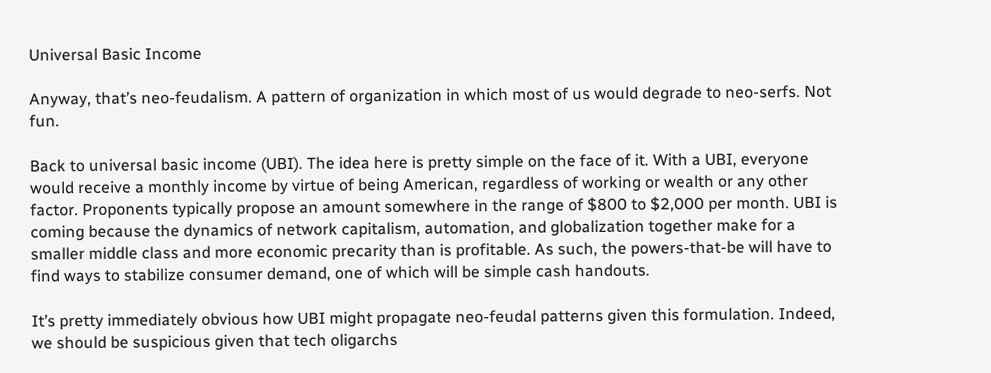Universal Basic Income

Anyway, that’s neo-feudalism. A pattern of organization in which most of us would degrade to neo-serfs. Not fun.

Back to universal basic income (UBI). The idea here is pretty simple on the face of it. With a UBI, everyone would receive a monthly income by virtue of being American, regardless of working or wealth or any other factor. Proponents typically propose an amount somewhere in the range of $800 to $2,000 per month. UBI is coming because the dynamics of network capitalism, automation, and globalization together make for a smaller middle class and more economic precarity than is profitable. As such, the powers-that-be will have to find ways to stabilize consumer demand, one of which will be simple cash handouts.

It’s pretty immediately obvious how UBI might propagate neo-feudal patterns given this formulation. Indeed, we should be suspicious given that tech oligarchs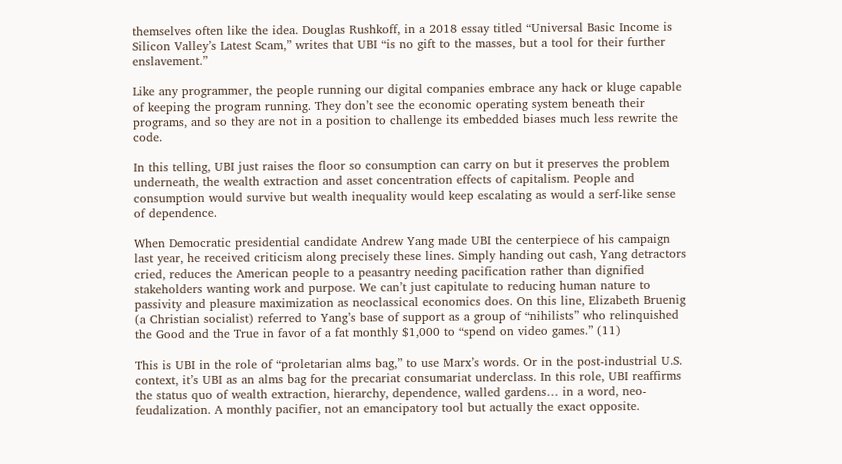themselves often like the idea. Douglas Rushkoff, in a 2018 essay titled “Universal Basic Income is Silicon Valley’s Latest Scam,” writes that UBI “is no gift to the masses, but a tool for their further enslavement.”

Like any programmer, the people running our digital companies embrace any hack or kluge capable of keeping the program running. They don’t see the economic operating system beneath their programs, and so they are not in a position to challenge its embedded biases much less rewrite the code.

In this telling, UBI just raises the floor so consumption can carry on but it preserves the problem underneath, the wealth extraction and asset concentration effects of capitalism. People and consumption would survive but wealth inequality would keep escalating as would a serf-like sense of dependence.

When Democratic presidential candidate Andrew Yang made UBI the centerpiece of his campaign last year, he received criticism along precisely these lines. Simply handing out cash, Yang detractors cried, reduces the American people to a peasantry needing pacification rather than dignified stakeholders wanting work and purpose. We can’t just capitulate to reducing human nature to passivity and pleasure maximization as neoclassical economics does. On this line, Elizabeth Bruenig (a Christian socialist) referred to Yang’s base of support as a group of “nihilists” who relinquished the Good and the True in favor of a fat monthly $1,000 to “spend on video games.” (11)

This is UBI in the role of “proletarian alms bag,” to use Marx’s words. Or in the post-industrial U.S. context, it’s UBI as an alms bag for the precariat consumariat underclass. In this role, UBI reaffirms the status quo of wealth extraction, hierarchy, dependence, walled gardens… in a word, neo-feudalization. A monthly pacifier, not an emancipatory tool but actually the exact opposite.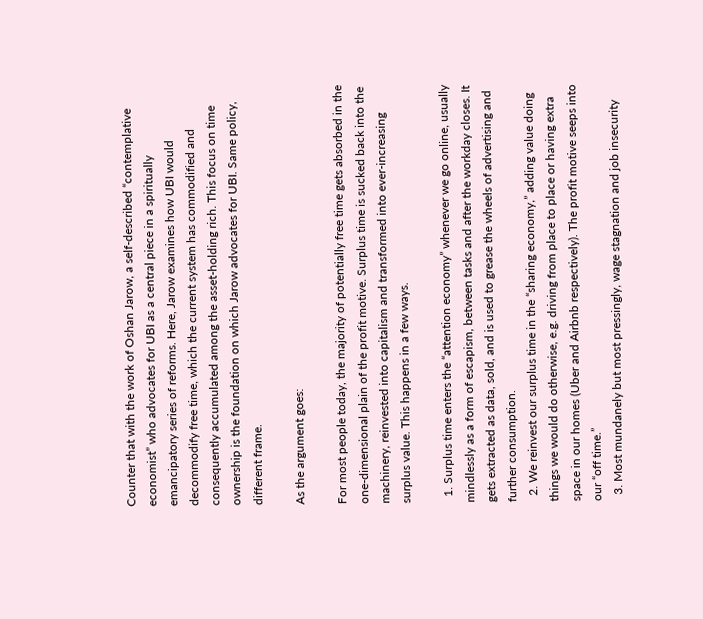Counter that with the work of Oshan Jarow, a self-described “contemplative economist” who advocates for UBI as a central piece in a spiritually emancipatory series of reforms. Here, Jarow examines how UBI would decommodify free time, which the current system has commodified and consequently accumulated among the asset-holding rich. This focus on time ownership is the foundation on which Jarow advocates for UBI. Same policy, different frame.

As the argument goes:

For most people today, the majority of potentially free time gets absorbed in the one-dimensional plain of the profit motive. Surplus time is sucked back into the machinery, reinvested into capitalism and transformed into ever-increasing surplus value. This happens in a few ways.

  1. Surplus time enters the “attention economy” whenever we go online, usually mindlessly as a form of escapism, between tasks and after the workday closes. It gets extracted as data, sold, and is used to grease the wheels of advertising and further consumption.
  2. We reinvest our surplus time in the “sharing economy,” adding value doing things we would do otherwise, e.g. driving from place to place or having extra space in our homes (Uber and Airbnb respectively). The profit motive seeps into our “off time.”
  3. Most mundanely but most pressingly, wage stagnation and job insecurity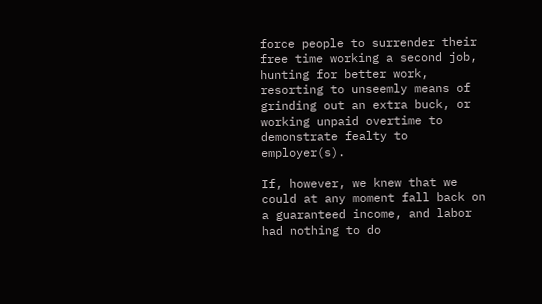force people to surrender their free time working a second job, hunting for better work, resorting to unseemly means of grinding out an extra buck, or working unpaid overtime to demonstrate fealty to employer(s).

If, however, we knew that we could at any moment fall back on a guaranteed income, and labor had nothing to do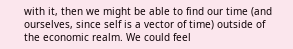with it, then we might be able to find our time (and ourselves, since self is a vector of time) outside of the economic realm. We could feel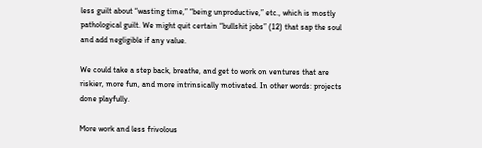less guilt about “wasting time,” “being unproductive,” etc., which is mostly pathological guilt. We might quit certain “bullshit jobs” (12) that sap the soul and add negligible if any value.

We could take a step back, breathe, and get to work on ventures that are riskier, more fun, and more intrinsically motivated. In other words: projects done playfully.

More work and less frivolous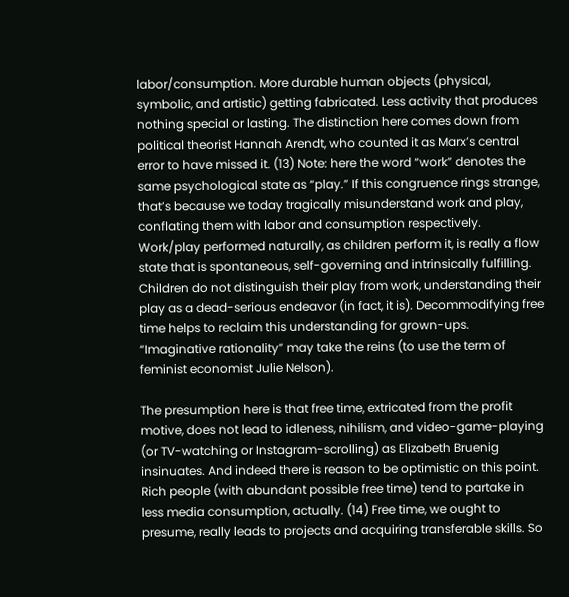labor/consumption. More durable human objects (physical, symbolic, and artistic) getting fabricated. Less activity that produces nothing special or lasting. The distinction here comes down from political theorist Hannah Arendt, who counted it as Marx’s central error to have missed it. (13) Note: here the word “work” denotes the same psychological state as “play.” If this congruence rings strange, that’s because we today tragically misunderstand work and play, conflating them with labor and consumption respectively. Work/play performed naturally, as children perform it, is really a flow state that is spontaneous, self-governing and intrinsically fulfilling. Children do not distinguish their play from work, understanding their play as a dead-serious endeavor (in fact, it is). Decommodifying free time helps to reclaim this understanding for grown-ups. “Imaginative rationality” may take the reins (to use the term of feminist economist Julie Nelson).

The presumption here is that free time, extricated from the profit motive, does not lead to idleness, nihilism, and video-game-playing (or TV-watching or Instagram-scrolling) as Elizabeth Bruenig insinuates. And indeed there is reason to be optimistic on this point. Rich people (with abundant possible free time) tend to partake in less media consumption, actually. (14) Free time, we ought to presume, really leads to projects and acquiring transferable skills. So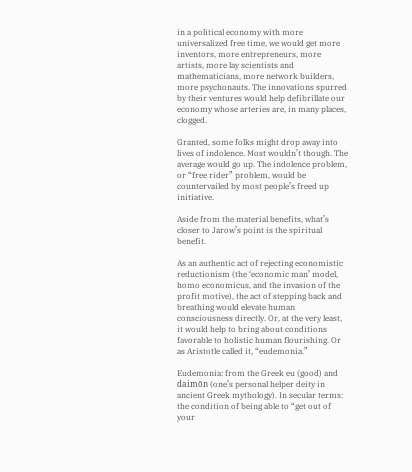in a political economy with more universalized free time, we would get more inventors, more entrepreneurs, more artists, more lay scientists and mathematicians, more network builders, more psychonauts. The innovations spurred by their ventures would help defibrillate our economy whose arteries are, in many places, clogged.

Granted, some folks might drop away into lives of indolence. Most wouldn’t though. The average would go up. The indolence problem, or “free rider” problem, would be countervailed by most people’s freed up initiative.

Aside from the material benefits, what’s closer to Jarow’s point is the spiritual benefit.

As an authentic act of rejecting economistic reductionism (the ‘economic man’ model, homo economicus, and the invasion of the profit motive), the act of stepping back and breathing would elevate human consciousness directly. Or, at the very least, it would help to bring about conditions favorable to holistic human flourishing. Or as Aristotle called it, “eudemonia.”

Eudemonia: from the Greek eu (good) and daimōn (one’s personal helper deity in ancient Greek mythology). In secular terms: the condition of being able to “get out of your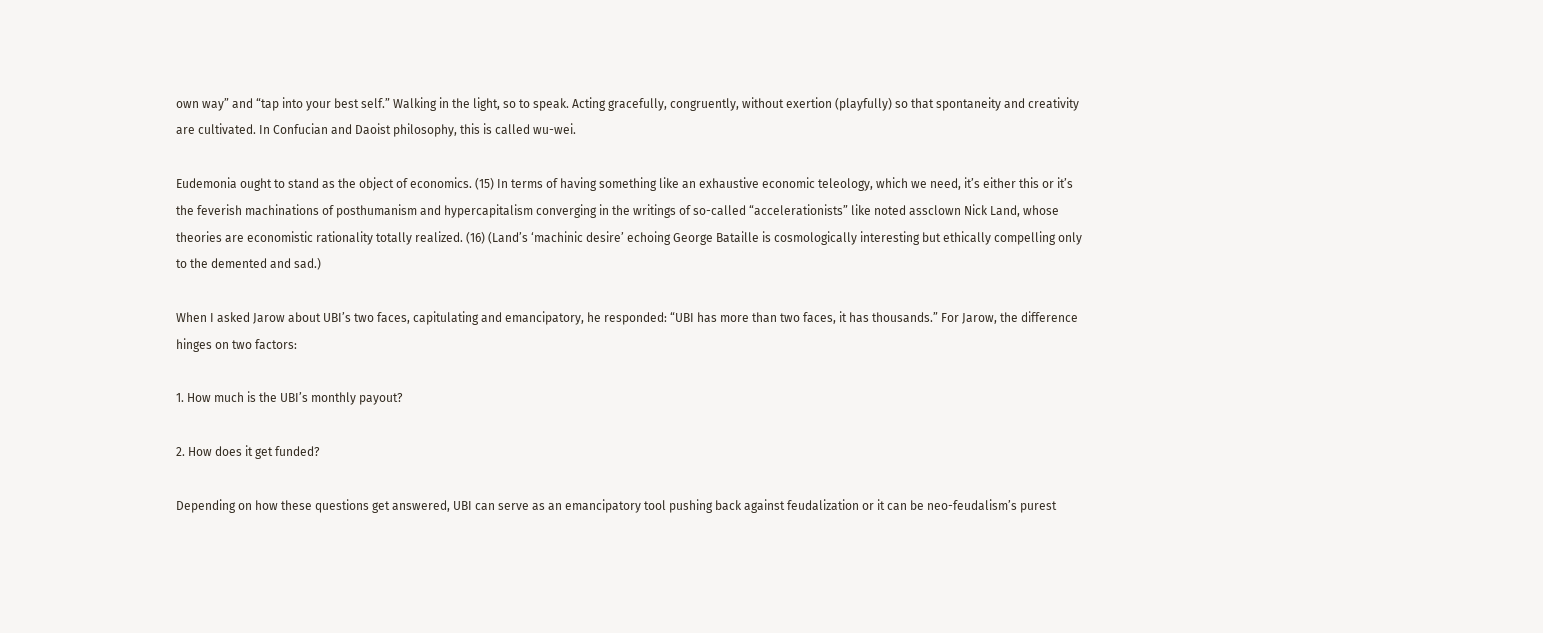own way” and “tap into your best self.” Walking in the light, so to speak. Acting gracefully, congruently, without exertion (playfully) so that spontaneity and creativity are cultivated. In Confucian and Daoist philosophy, this is called wu-wei.

Eudemonia ought to stand as the object of economics. (15) In terms of having something like an exhaustive economic teleology, which we need, it’s either this or it’s the feverish machinations of posthumanism and hypercapitalism converging in the writings of so-called “accelerationists” like noted assclown Nick Land, whose theories are economistic rationality totally realized. (16) (Land’s ‘machinic desire’ echoing George Bataille is cosmologically interesting but ethically compelling only to the demented and sad.)

When I asked Jarow about UBI’s two faces, capitulating and emancipatory, he responded: “UBI has more than two faces, it has thousands.” For Jarow, the difference hinges on two factors:

1. How much is the UBI’s monthly payout?

2. How does it get funded?

Depending on how these questions get answered, UBI can serve as an emancipatory tool pushing back against feudalization or it can be neo-feudalism’s purest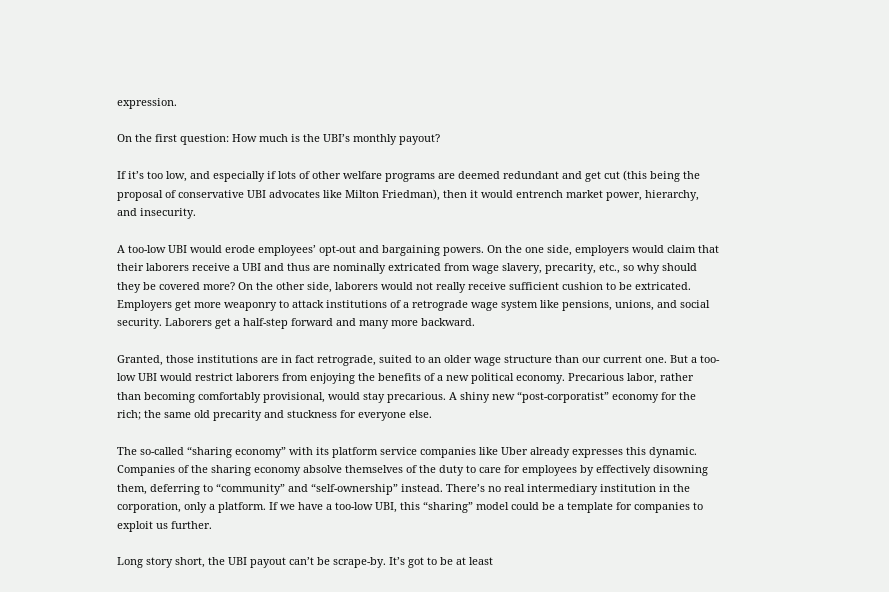expression.

On the first question: How much is the UBI’s monthly payout?

If it’s too low, and especially if lots of other welfare programs are deemed redundant and get cut (this being the proposal of conservative UBI advocates like Milton Friedman), then it would entrench market power, hierarchy, and insecurity.

A too-low UBI would erode employees’ opt-out and bargaining powers. On the one side, employers would claim that their laborers receive a UBI and thus are nominally extricated from wage slavery, precarity, etc., so why should they be covered more? On the other side, laborers would not really receive sufficient cushion to be extricated. Employers get more weaponry to attack institutions of a retrograde wage system like pensions, unions, and social security. Laborers get a half-step forward and many more backward.

Granted, those institutions are in fact retrograde, suited to an older wage structure than our current one. But a too-low UBI would restrict laborers from enjoying the benefits of a new political economy. Precarious labor, rather than becoming comfortably provisional, would stay precarious. A shiny new “post-corporatist” economy for the rich; the same old precarity and stuckness for everyone else.

The so-called “sharing economy” with its platform service companies like Uber already expresses this dynamic. Companies of the sharing economy absolve themselves of the duty to care for employees by effectively disowning them, deferring to “community” and “self-ownership” instead. There’s no real intermediary institution in the corporation, only a platform. If we have a too-low UBI, this “sharing” model could be a template for companies to exploit us further.

Long story short, the UBI payout can’t be scrape-by. It’s got to be at least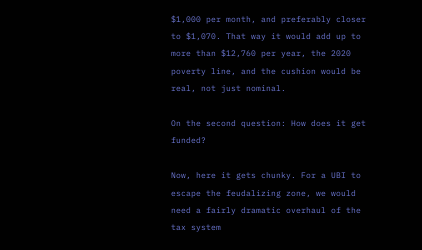$1,000 per month, and preferably closer to $1,070. That way it would add up to more than $12,760 per year, the 2020 poverty line, and the cushion would be real, not just nominal.

On the second question: How does it get funded?

Now, here it gets chunky. For a UBI to escape the feudalizing zone, we would need a fairly dramatic overhaul of the tax system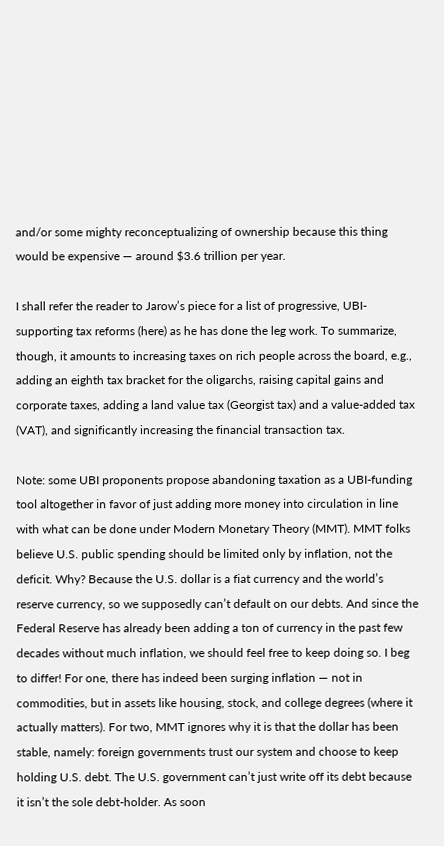and/or some mighty reconceptualizing of ownership because this thing would be expensive — around $3.6 trillion per year.

I shall refer the reader to Jarow’s piece for a list of progressive, UBI-supporting tax reforms (here) as he has done the leg work. To summarize, though, it amounts to increasing taxes on rich people across the board, e.g., adding an eighth tax bracket for the oligarchs, raising capital gains and corporate taxes, adding a land value tax (Georgist tax) and a value-added tax (VAT), and significantly increasing the financial transaction tax.

Note: some UBI proponents propose abandoning taxation as a UBI-funding tool altogether in favor of just adding more money into circulation in line with what can be done under Modern Monetary Theory (MMT). MMT folks believe U.S. public spending should be limited only by inflation, not the deficit. Why? Because the U.S. dollar is a fiat currency and the world’s reserve currency, so we supposedly can’t default on our debts. And since the Federal Reserve has already been adding a ton of currency in the past few decades without much inflation, we should feel free to keep doing so. I beg to differ! For one, there has indeed been surging inflation — not in commodities, but in assets like housing, stock, and college degrees (where it actually matters). For two, MMT ignores why it is that the dollar has been stable, namely: foreign governments trust our system and choose to keep holding U.S. debt. The U.S. government can’t just write off its debt because it isn’t the sole debt-holder. As soon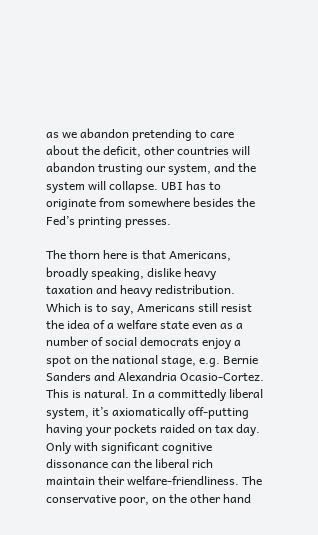as we abandon pretending to care about the deficit, other countries will abandon trusting our system, and the system will collapse. UBI has to originate from somewhere besides the Fed’s printing presses.

The thorn here is that Americans, broadly speaking, dislike heavy taxation and heavy redistribution. Which is to say, Americans still resist the idea of a welfare state even as a number of social democrats enjoy a spot on the national stage, e.g. Bernie Sanders and Alexandria Ocasio-Cortez. This is natural. In a committedly liberal system, it’s axiomatically off-putting having your pockets raided on tax day. Only with significant cognitive dissonance can the liberal rich maintain their welfare-friendliness. The conservative poor, on the other hand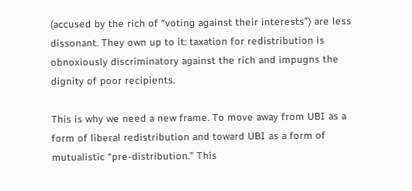(accused by the rich of “voting against their interests”) are less dissonant. They own up to it: taxation for redistribution is obnoxiously discriminatory against the rich and impugns the dignity of poor recipients.

This is why we need a new frame. To move away from UBI as a form of liberal redistribution and toward UBI as a form of mutualistic “pre-distribution.” This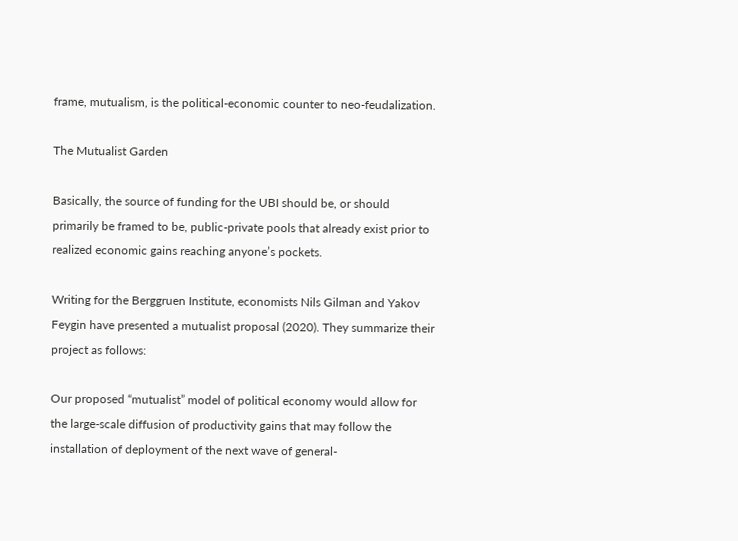frame, mutualism, is the political-economic counter to neo-feudalization.

The Mutualist Garden

Basically, the source of funding for the UBI should be, or should primarily be framed to be, public-private pools that already exist prior to realized economic gains reaching anyone’s pockets.

Writing for the Berggruen Institute, economists Nils Gilman and Yakov Feygin have presented a mutualist proposal (2020). They summarize their project as follows:

Our proposed “mutualist” model of political economy would allow for the large-scale diffusion of productivity gains that may follow the installation of deployment of the next wave of general-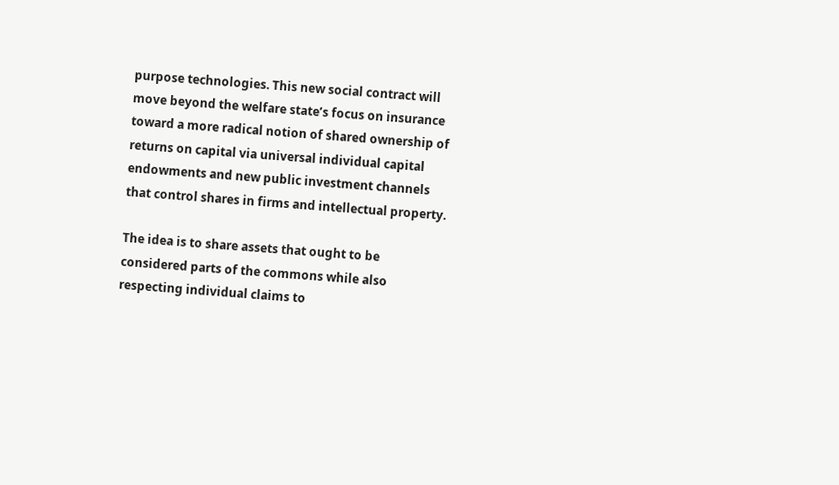purpose technologies. This new social contract will move beyond the welfare state’s focus on insurance toward a more radical notion of shared ownership of returns on capital via universal individual capital endowments and new public investment channels that control shares in firms and intellectual property.

The idea is to share assets that ought to be considered parts of the commons while also respecting individual claims to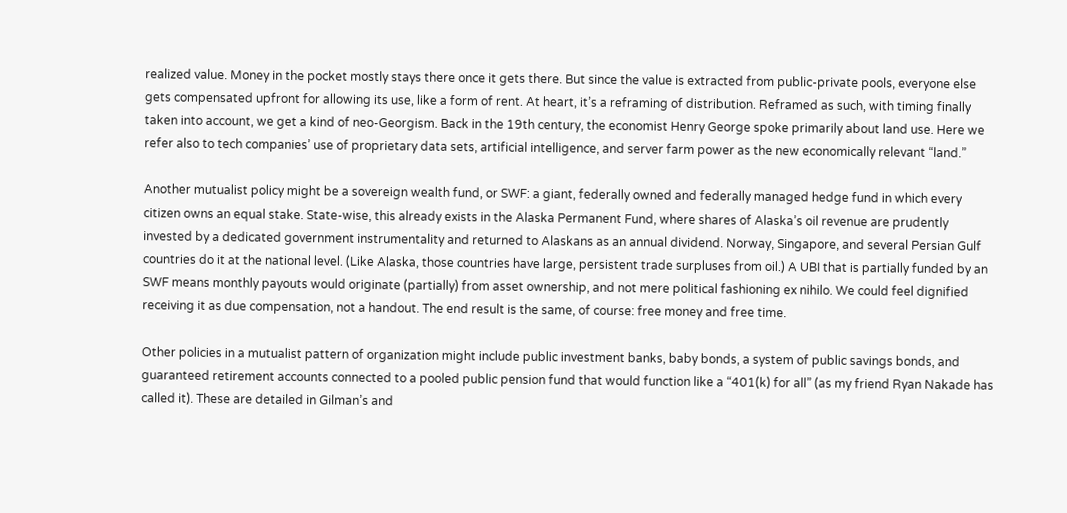realized value. Money in the pocket mostly stays there once it gets there. But since the value is extracted from public-private pools, everyone else gets compensated upfront for allowing its use, like a form of rent. At heart, it’s a reframing of distribution. Reframed as such, with timing finally taken into account, we get a kind of neo-Georgism. Back in the 19th century, the economist Henry George spoke primarily about land use. Here we refer also to tech companies’ use of proprietary data sets, artificial intelligence, and server farm power as the new economically relevant “land.”

Another mutualist policy might be a sovereign wealth fund, or SWF: a giant, federally owned and federally managed hedge fund in which every citizen owns an equal stake. State-wise, this already exists in the Alaska Permanent Fund, where shares of Alaska’s oil revenue are prudently invested by a dedicated government instrumentality and returned to Alaskans as an annual dividend. Norway, Singapore, and several Persian Gulf countries do it at the national level. (Like Alaska, those countries have large, persistent trade surpluses from oil.) A UBI that is partially funded by an SWF means monthly payouts would originate (partially) from asset ownership, and not mere political fashioning ex nihilo. We could feel dignified receiving it as due compensation, not a handout. The end result is the same, of course: free money and free time.

Other policies in a mutualist pattern of organization might include public investment banks, baby bonds, a system of public savings bonds, and guaranteed retirement accounts connected to a pooled public pension fund that would function like a “401(k) for all” (as my friend Ryan Nakade has called it). These are detailed in Gilman’s and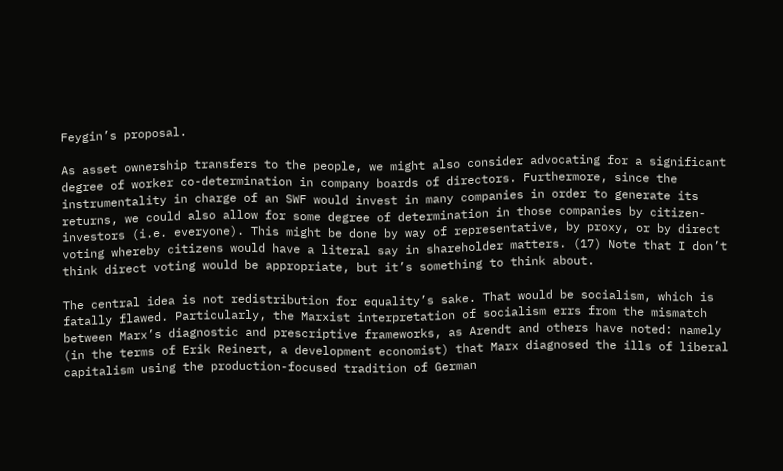Feygin’s proposal.

As asset ownership transfers to the people, we might also consider advocating for a significant degree of worker co-determination in company boards of directors. Furthermore, since the instrumentality in charge of an SWF would invest in many companies in order to generate its returns, we could also allow for some degree of determination in those companies by citizen-investors (i.e. everyone). This might be done by way of representative, by proxy, or by direct voting whereby citizens would have a literal say in shareholder matters. (17) Note that I don’t think direct voting would be appropriate, but it’s something to think about.

The central idea is not redistribution for equality’s sake. That would be socialism, which is fatally flawed. Particularly, the Marxist interpretation of socialism errs from the mismatch between Marx’s diagnostic and prescriptive frameworks, as Arendt and others have noted: namely (in the terms of Erik Reinert, a development economist) that Marx diagnosed the ills of liberal capitalism using the production-focused tradition of German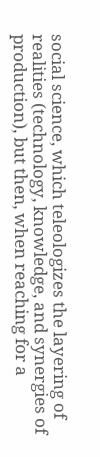social science, which teleologizes the layering of realities (technology, knowledge, and synergies of production), but then, when reaching for a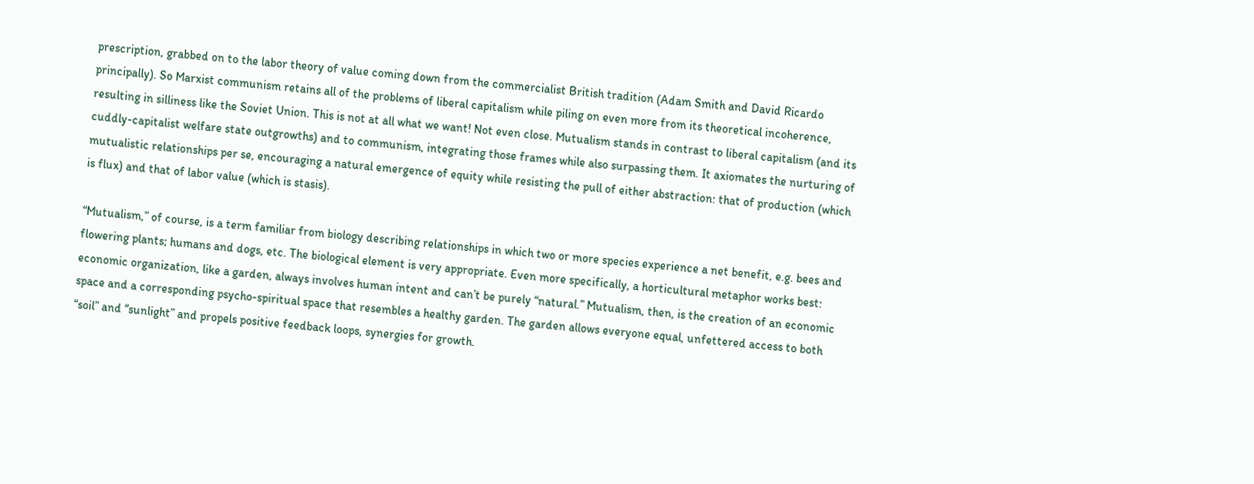prescription, grabbed on to the labor theory of value coming down from the commercialist British tradition (Adam Smith and David Ricardo principally). So Marxist communism retains all of the problems of liberal capitalism while piling on even more from its theoretical incoherence, resulting in silliness like the Soviet Union. This is not at all what we want! Not even close. Mutualism stands in contrast to liberal capitalism (and its cuddly-capitalist welfare state outgrowths) and to communism, integrating those frames while also surpassing them. It axiomates the nurturing of mutualistic relationships per se, encouraging a natural emergence of equity while resisting the pull of either abstraction: that of production (which is flux) and that of labor value (which is stasis).

“Mutualism,” of course, is a term familiar from biology describing relationships in which two or more species experience a net benefit, e.g. bees and flowering plants; humans and dogs, etc. The biological element is very appropriate. Even more specifically, a horticultural metaphor works best: economic organization, like a garden, always involves human intent and can’t be purely “natural.” Mutualism, then, is the creation of an economic space and a corresponding psycho-spiritual space that resembles a healthy garden. The garden allows everyone equal, unfettered access to both “soil” and “sunlight” and propels positive feedback loops, synergies for growth.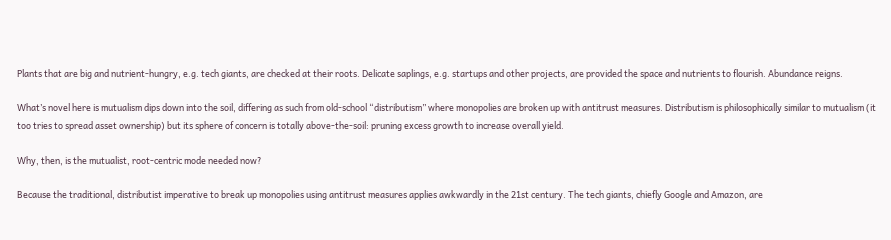Plants that are big and nutrient-hungry, e.g. tech giants, are checked at their roots. Delicate saplings, e.g. startups and other projects, are provided the space and nutrients to flourish. Abundance reigns.

What’s novel here is mutualism dips down into the soil, differing as such from old-school “distributism” where monopolies are broken up with antitrust measures. Distributism is philosophically similar to mutualism (it too tries to spread asset ownership) but its sphere of concern is totally above-the-soil: pruning excess growth to increase overall yield.

Why, then, is the mutualist, root-centric mode needed now?

Because the traditional, distributist imperative to break up monopolies using antitrust measures applies awkwardly in the 21st century. The tech giants, chiefly Google and Amazon, are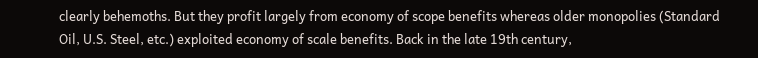clearly behemoths. But they profit largely from economy of scope benefits whereas older monopolies (Standard Oil, U.S. Steel, etc.) exploited economy of scale benefits. Back in the late 19th century,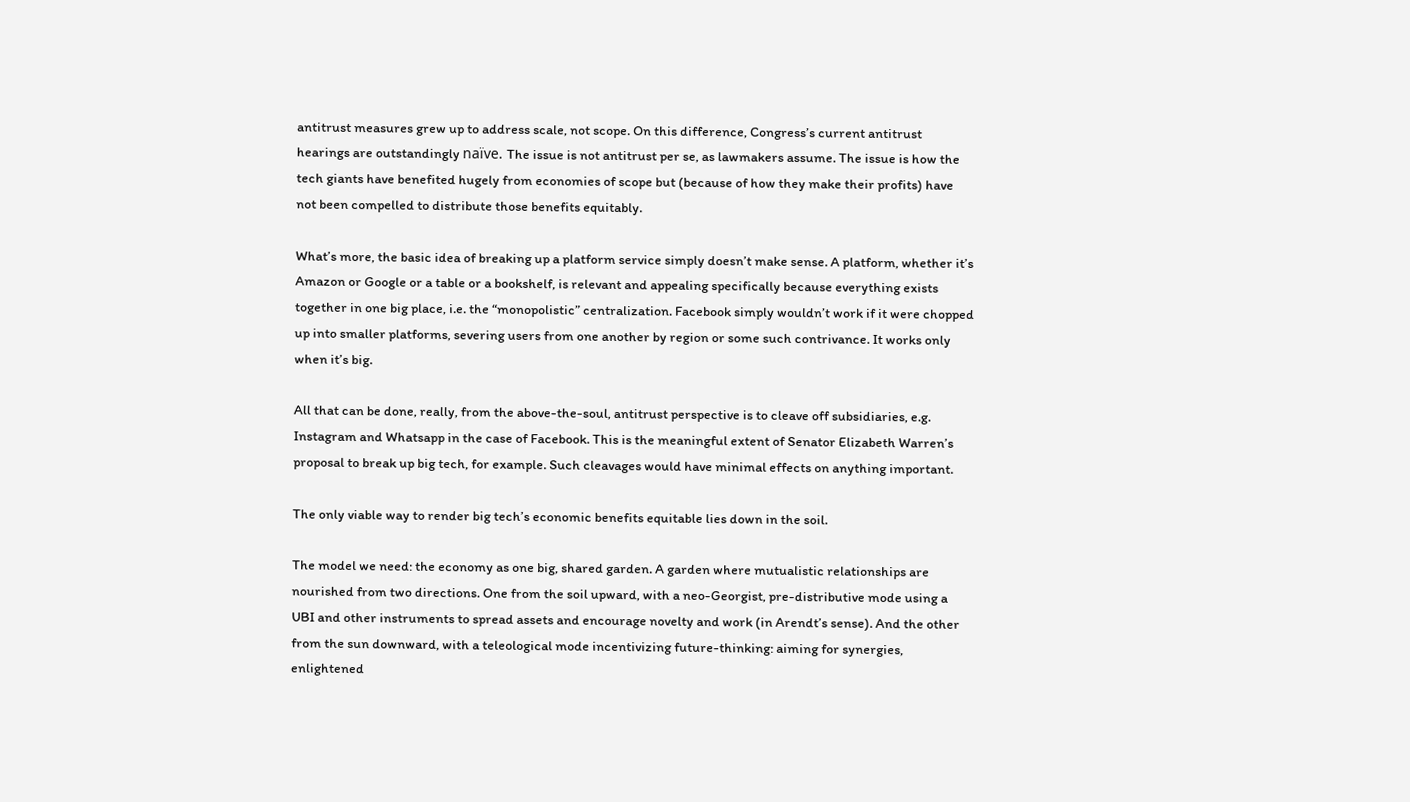antitrust measures grew up to address scale, not scope. On this difference, Congress’s current antitrust hearings are outstandingly naïve. The issue is not antitrust per se, as lawmakers assume. The issue is how the tech giants have benefited hugely from economies of scope but (because of how they make their profits) have not been compelled to distribute those benefits equitably.

What’s more, the basic idea of breaking up a platform service simply doesn’t make sense. A platform, whether it’s Amazon or Google or a table or a bookshelf, is relevant and appealing specifically because everything exists together in one big place, i.e. the “monopolistic” centralization. Facebook simply wouldn’t work if it were chopped up into smaller platforms, severing users from one another by region or some such contrivance. It works only when it’s big.

All that can be done, really, from the above-the-soul, antitrust perspective is to cleave off subsidiaries, e.g. Instagram and Whatsapp in the case of Facebook. This is the meaningful extent of Senator Elizabeth Warren’s proposal to break up big tech, for example. Such cleavages would have minimal effects on anything important.

The only viable way to render big tech’s economic benefits equitable lies down in the soil.

The model we need: the economy as one big, shared garden. A garden where mutualistic relationships are nourished from two directions. One from the soil upward, with a neo-Georgist, pre-distributive mode using a UBI and other instruments to spread assets and encourage novelty and work (in Arendt’s sense). And the other from the sun downward, with a teleological mode incentivizing future-thinking: aiming for synergies, enlightened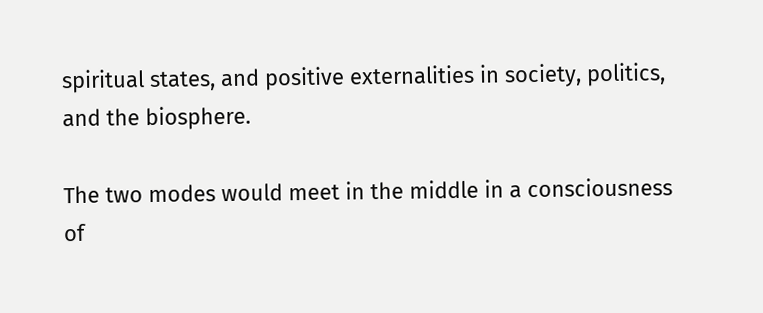spiritual states, and positive externalities in society, politics, and the biosphere.

The two modes would meet in the middle in a consciousness of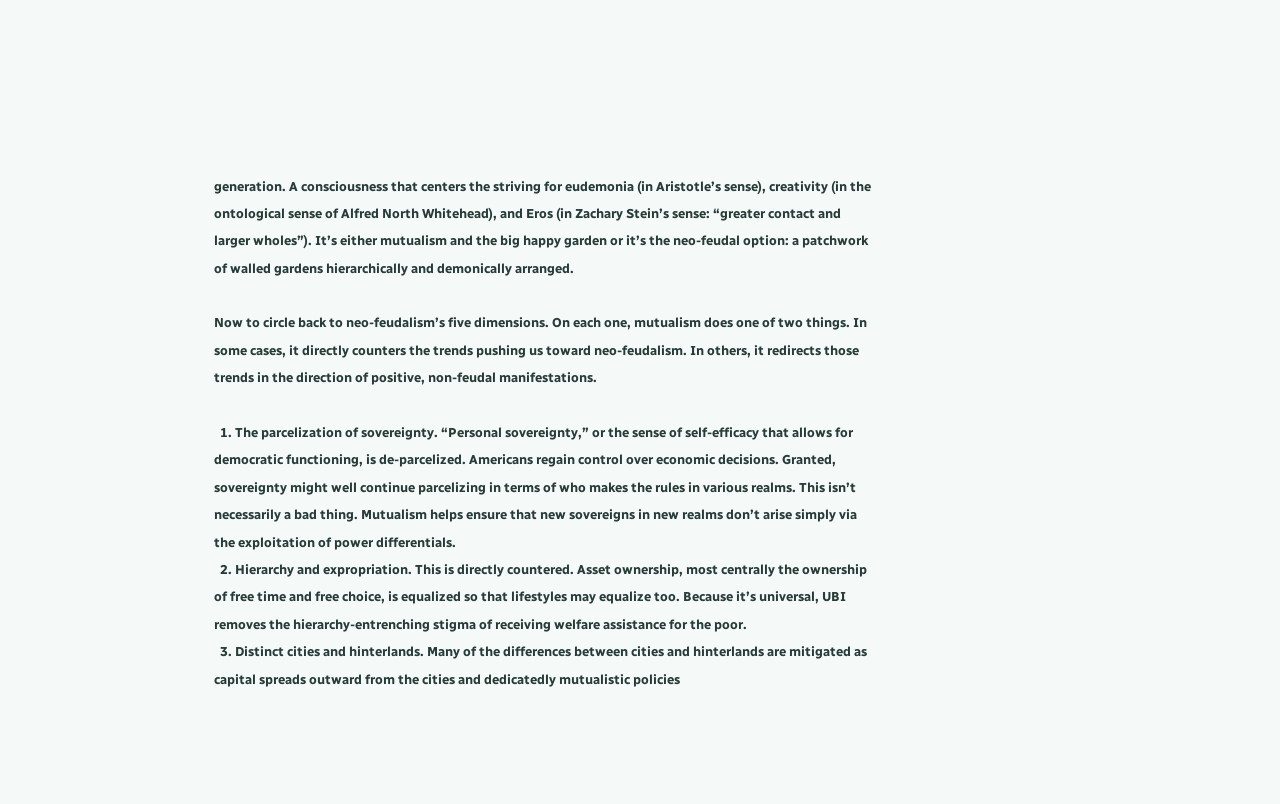generation. A consciousness that centers the striving for eudemonia (in Aristotle’s sense), creativity (in the ontological sense of Alfred North Whitehead), and Eros (in Zachary Stein’s sense: “greater contact and larger wholes”). It’s either mutualism and the big happy garden or it’s the neo-feudal option: a patchwork of walled gardens hierarchically and demonically arranged.

Now to circle back to neo-feudalism’s five dimensions. On each one, mutualism does one of two things. In some cases, it directly counters the trends pushing us toward neo-feudalism. In others, it redirects those trends in the direction of positive, non-feudal manifestations.

  1. The parcelization of sovereignty. “Personal sovereignty,” or the sense of self-efficacy that allows for democratic functioning, is de-parcelized. Americans regain control over economic decisions. Granted, sovereignty might well continue parcelizing in terms of who makes the rules in various realms. This isn’t necessarily a bad thing. Mutualism helps ensure that new sovereigns in new realms don’t arise simply via the exploitation of power differentials.
  2. Hierarchy and expropriation. This is directly countered. Asset ownership, most centrally the ownership of free time and free choice, is equalized so that lifestyles may equalize too. Because it’s universal, UBI removes the hierarchy-entrenching stigma of receiving welfare assistance for the poor.
  3. Distinct cities and hinterlands. Many of the differences between cities and hinterlands are mitigated as capital spreads outward from the cities and dedicatedly mutualistic policies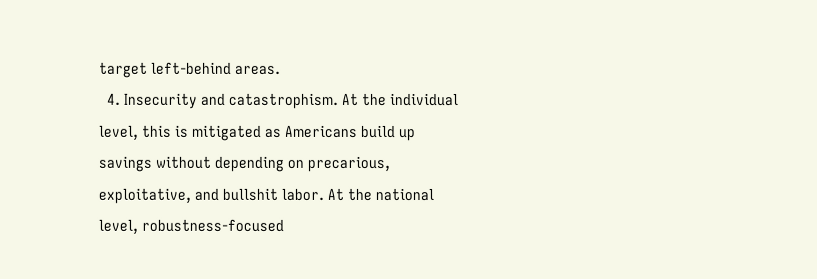target left-behind areas.
  4. Insecurity and catastrophism. At the individual level, this is mitigated as Americans build up savings without depending on precarious, exploitative, and bullshit labor. At the national level, robustness-focused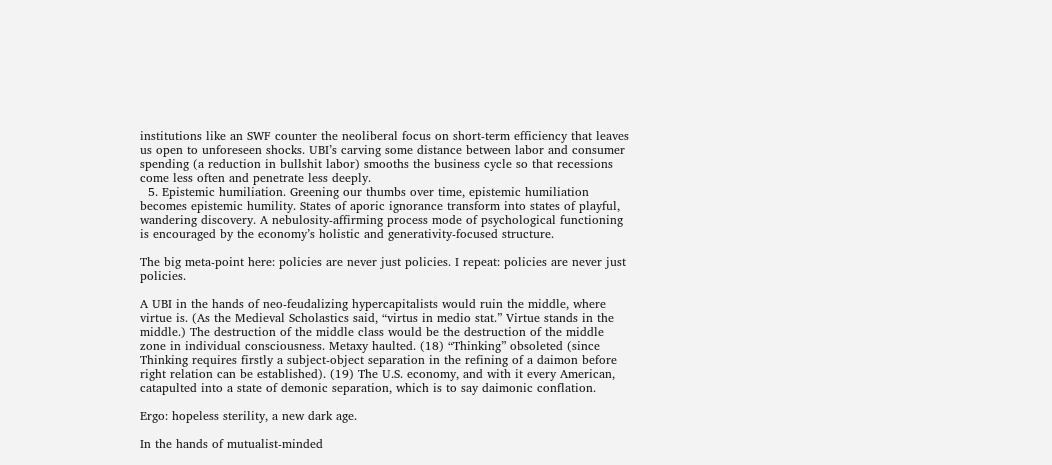institutions like an SWF counter the neoliberal focus on short-term efficiency that leaves us open to unforeseen shocks. UBI’s carving some distance between labor and consumer spending (a reduction in bullshit labor) smooths the business cycle so that recessions come less often and penetrate less deeply.
  5. Epistemic humiliation. Greening our thumbs over time, epistemic humiliation becomes epistemic humility. States of aporic ignorance transform into states of playful, wandering discovery. A nebulosity-affirming process mode of psychological functioning is encouraged by the economy’s holistic and generativity-focused structure.

The big meta-point here: policies are never just policies. I repeat: policies are never just policies.

A UBI in the hands of neo-feudalizing hypercapitalists would ruin the middle, where virtue is. (As the Medieval Scholastics said, “virtus in medio stat.” Virtue stands in the middle.) The destruction of the middle class would be the destruction of the middle zone in individual consciousness. Metaxy haulted. (18) “Thinking” obsoleted (since Thinking requires firstly a subject-object separation in the refining of a daimon before right relation can be established). (19) The U.S. economy, and with it every American, catapulted into a state of demonic separation, which is to say daimonic conflation.

Ergo: hopeless sterility, a new dark age.

In the hands of mutualist-minded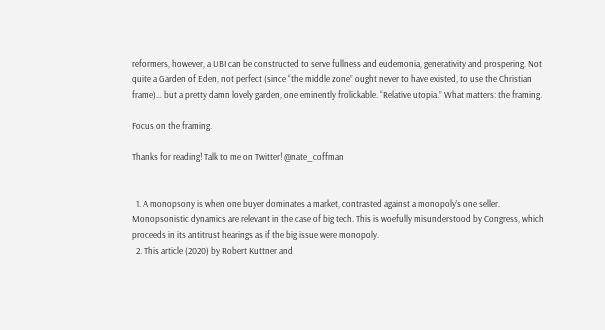reformers, however, a UBI can be constructed to serve fullness and eudemonia, generativity and prospering. Not quite a Garden of Eden, not perfect (since “the middle zone” ought never to have existed, to use the Christian frame)… but a pretty damn lovely garden, one eminently frolickable. “Relative utopia.” What matters: the framing.

Focus on the framing.

Thanks for reading! Talk to me on Twitter! @nate_coffman


  1. A monopsony is when one buyer dominates a market, contrasted against a monopoly’s one seller. Monopsonistic dynamics are relevant in the case of big tech. This is woefully misunderstood by Congress, which proceeds in its antitrust hearings as if the big issue were monopoly.
  2. This article (2020) by Robert Kuttner and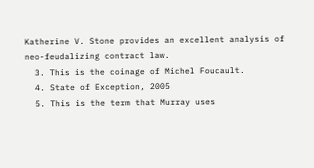Katherine V. Stone provides an excellent analysis of neo-feudalizing contract law.
  3. This is the coinage of Michel Foucault.
  4. State of Exception, 2005
  5. This is the term that Murray uses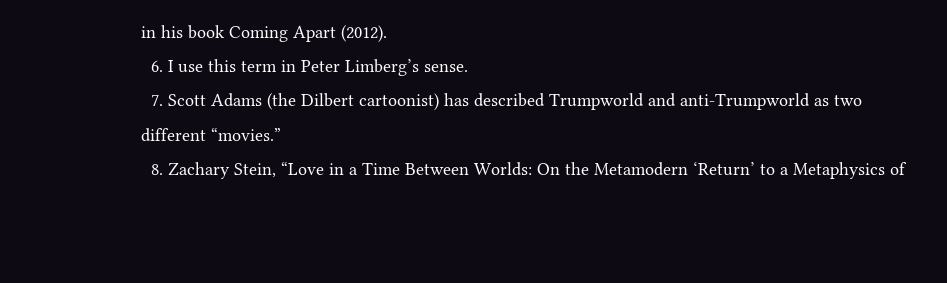in his book Coming Apart (2012).
  6. I use this term in Peter Limberg’s sense.
  7. Scott Adams (the Dilbert cartoonist) has described Trumpworld and anti-Trumpworld as two different “movies.”
  8. Zachary Stein, “Love in a Time Between Worlds: On the Metamodern ‘Return’ to a Metaphysics of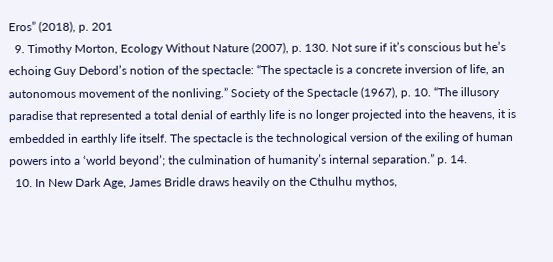Eros” (2018), p. 201
  9. Timothy Morton, Ecology Without Nature (2007), p. 130. Not sure if it’s conscious but he’s echoing Guy Debord’s notion of the spectacle: “The spectacle is a concrete inversion of life, an autonomous movement of the nonliving.” Society of the Spectacle (1967), p. 10. “The illusory paradise that represented a total denial of earthly life is no longer projected into the heavens, it is embedded in earthly life itself. The spectacle is the technological version of the exiling of human powers into a ‘world beyond’; the culmination of humanity’s internal separation.” p. 14.
  10. In New Dark Age, James Bridle draws heavily on the Cthulhu mythos,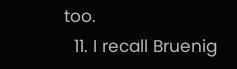too.
  11. I recall Bruenig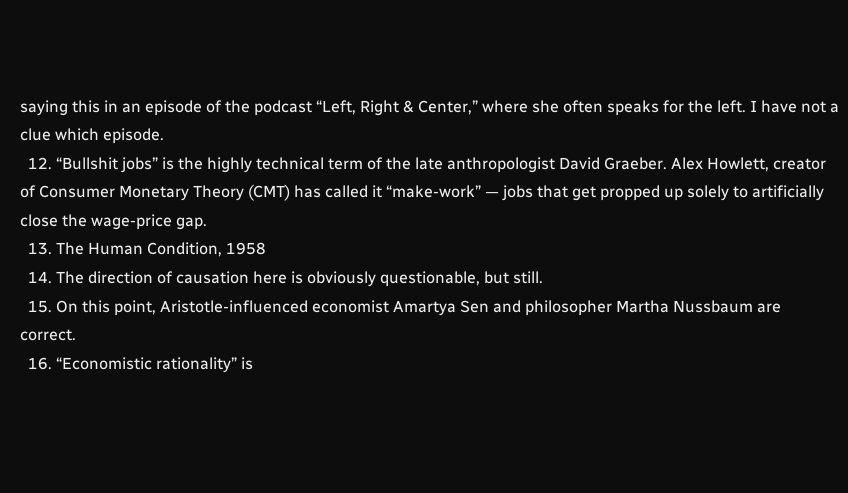saying this in an episode of the podcast “Left, Right & Center,” where she often speaks for the left. I have not a clue which episode.
  12. “Bullshit jobs” is the highly technical term of the late anthropologist David Graeber. Alex Howlett, creator of Consumer Monetary Theory (CMT) has called it “make-work” — jobs that get propped up solely to artificially close the wage-price gap.
  13. The Human Condition, 1958
  14. The direction of causation here is obviously questionable, but still.
  15. On this point, Aristotle-influenced economist Amartya Sen and philosopher Martha Nussbaum are correct.
  16. “Economistic rationality” is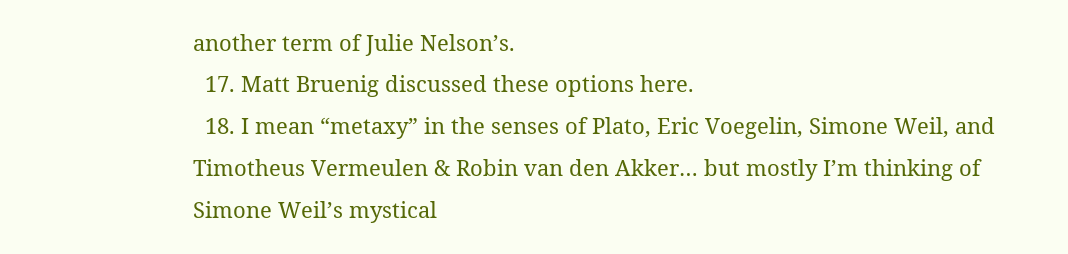another term of Julie Nelson’s.
  17. Matt Bruenig discussed these options here.
  18. I mean “metaxy” in the senses of Plato, Eric Voegelin, Simone Weil, and Timotheus Vermeulen & Robin van den Akker… but mostly I’m thinking of Simone Weil’s mystical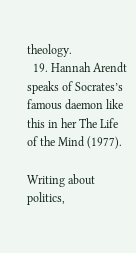theology.
  19. Hannah Arendt speaks of Socrates’s famous daemon like this in her The Life of the Mind (1977).

Writing about politics,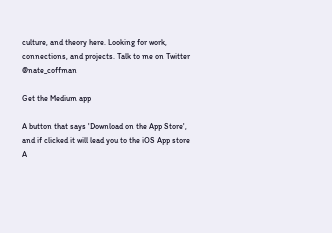culture, and theory here. Looking for work, connections, and projects. Talk to me on Twitter @nate_coffman

Get the Medium app

A button that says 'Download on the App Store', and if clicked it will lead you to the iOS App store
A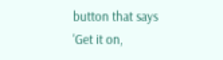button that says 'Get it on,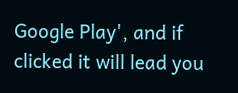Google Play', and if clicked it will lead you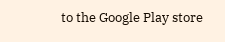to the Google Play store